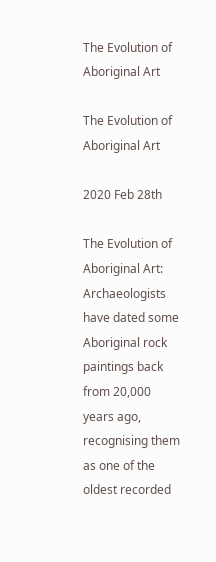The Evolution of Aboriginal Art

The Evolution of Aboriginal Art

2020 Feb 28th

The Evolution of Aboriginal Art: Archaeologists have dated some Aboriginal rock paintings back from 20,000 years ago, recognising them as one of the oldest recorded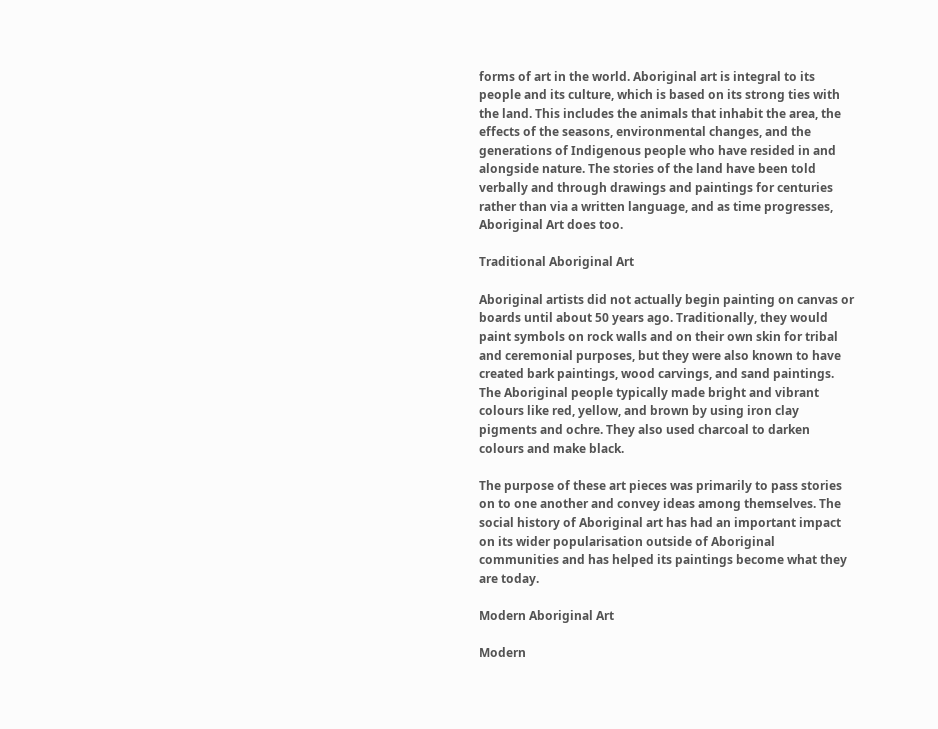forms of art in the world. Aboriginal art is integral to its people and its culture, which is based on its strong ties with the land. This includes the animals that inhabit the area, the effects of the seasons, environmental changes, and the generations of Indigenous people who have resided in and alongside nature. The stories of the land have been told verbally and through drawings and paintings for centuries rather than via a written language, and as time progresses, Aboriginal Art does too.

Traditional Aboriginal Art

Aboriginal artists did not actually begin painting on canvas or boards until about 50 years ago. Traditionally, they would paint symbols on rock walls and on their own skin for tribal and ceremonial purposes, but they were also known to have created bark paintings, wood carvings, and sand paintings. The Aboriginal people typically made bright and vibrant colours like red, yellow, and brown by using iron clay pigments and ochre. They also used charcoal to darken colours and make black.

The purpose of these art pieces was primarily to pass stories on to one another and convey ideas among themselves. The social history of Aboriginal art has had an important impact on its wider popularisation outside of Aboriginal communities and has helped its paintings become what they are today.

Modern Aboriginal Art

Modern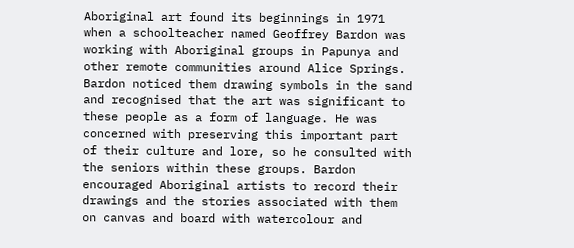Aboriginal art found its beginnings in 1971 when a schoolteacher named Geoffrey Bardon was working with Aboriginal groups in Papunya and other remote communities around Alice Springs. Bardon noticed them drawing symbols in the sand and recognised that the art was significant to these people as a form of language. He was concerned with preserving this important part of their culture and lore, so he consulted with the seniors within these groups. Bardon encouraged Aboriginal artists to record their drawings and the stories associated with them on canvas and board with watercolour and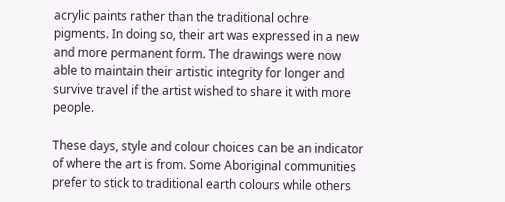acrylic paints rather than the traditional ochre pigments. In doing so, their art was expressed in a new and more permanent form. The drawings were now able to maintain their artistic integrity for longer and survive travel if the artist wished to share it with more people.

These days, style and colour choices can be an indicator of where the art is from. Some Aboriginal communities prefer to stick to traditional earth colours while others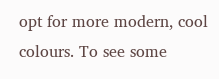opt for more modern, cool colours. To see some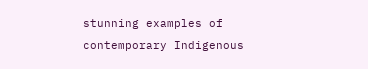stunning examples of contemporary Indigenous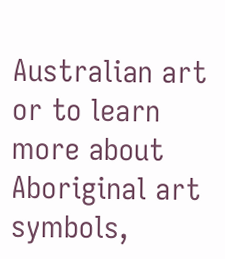Australian art or to learn more about Aboriginal art symbols,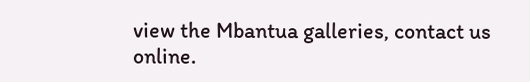view the Mbantua galleries, contact us online.